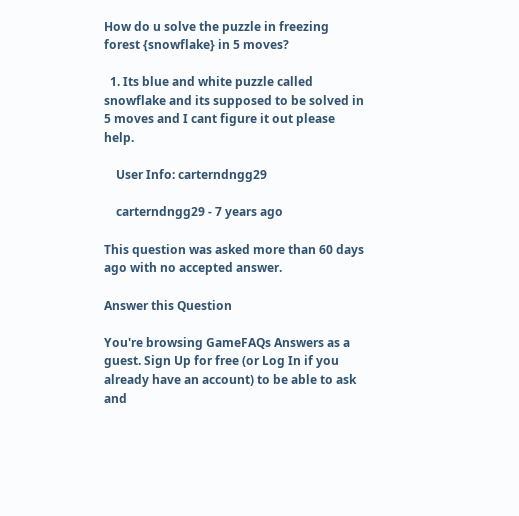How do u solve the puzzle in freezing forest {snowflake} in 5 moves?

  1. Its blue and white puzzle called snowflake and its supposed to be solved in 5 moves and I cant figure it out please help.

    User Info: carterndngg29

    carterndngg29 - 7 years ago

This question was asked more than 60 days ago with no accepted answer.

Answer this Question

You're browsing GameFAQs Answers as a guest. Sign Up for free (or Log In if you already have an account) to be able to ask and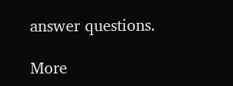answer questions.

More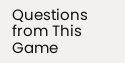Questions from This Game